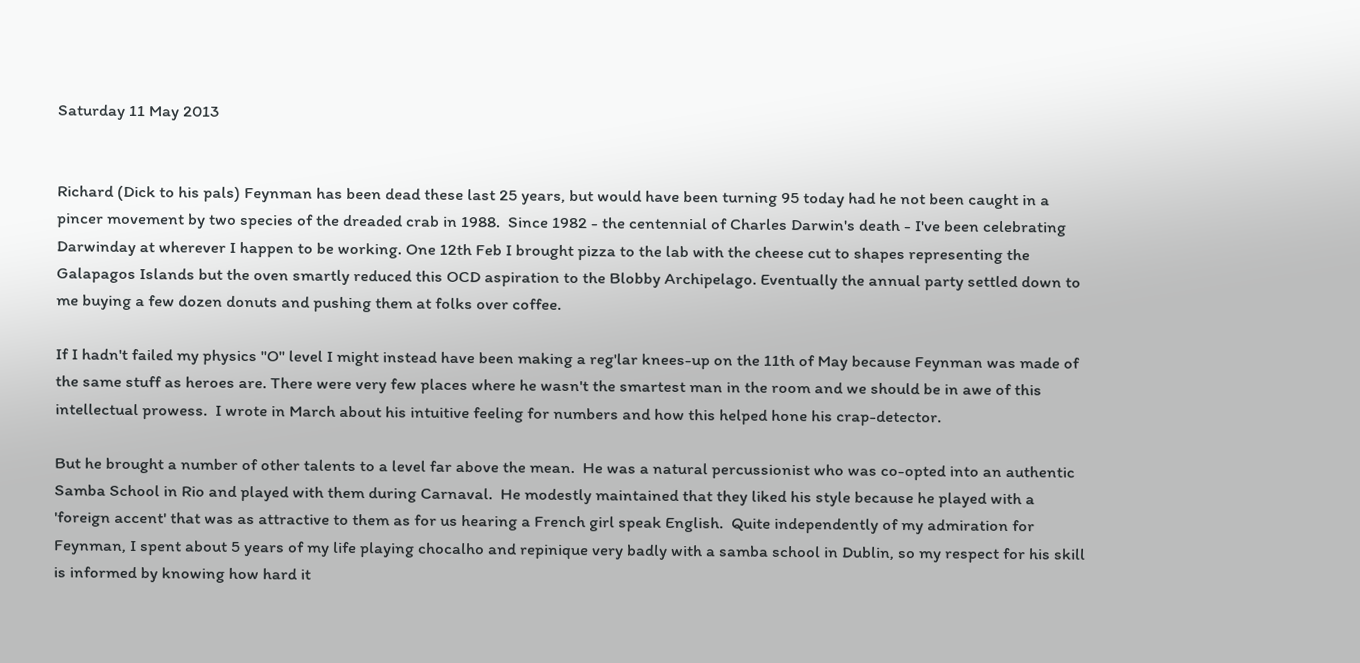Saturday 11 May 2013


Richard (Dick to his pals) Feynman has been dead these last 25 years, but would have been turning 95 today had he not been caught in a pincer movement by two species of the dreaded crab in 1988.  Since 1982 - the centennial of Charles Darwin's death - I've been celebrating Darwinday at wherever I happen to be working. One 12th Feb I brought pizza to the lab with the cheese cut to shapes representing the Galapagos Islands but the oven smartly reduced this OCD aspiration to the Blobby Archipelago. Eventually the annual party settled down to me buying a few dozen donuts and pushing them at folks over coffee.

If I hadn't failed my physics "O" level I might instead have been making a reg'lar knees-up on the 11th of May because Feynman was made of the same stuff as heroes are. There were very few places where he wasn't the smartest man in the room and we should be in awe of this intellectual prowess.  I wrote in March about his intuitive feeling for numbers and how this helped hone his crap-detector.

But he brought a number of other talents to a level far above the mean.  He was a natural percussionist who was co-opted into an authentic Samba School in Rio and played with them during Carnaval.  He modestly maintained that they liked his style because he played with a 'foreign accent' that was as attractive to them as for us hearing a French girl speak English.  Quite independently of my admiration for Feynman, I spent about 5 years of my life playing chocalho and repinique very badly with a samba school in Dublin, so my respect for his skill is informed by knowing how hard it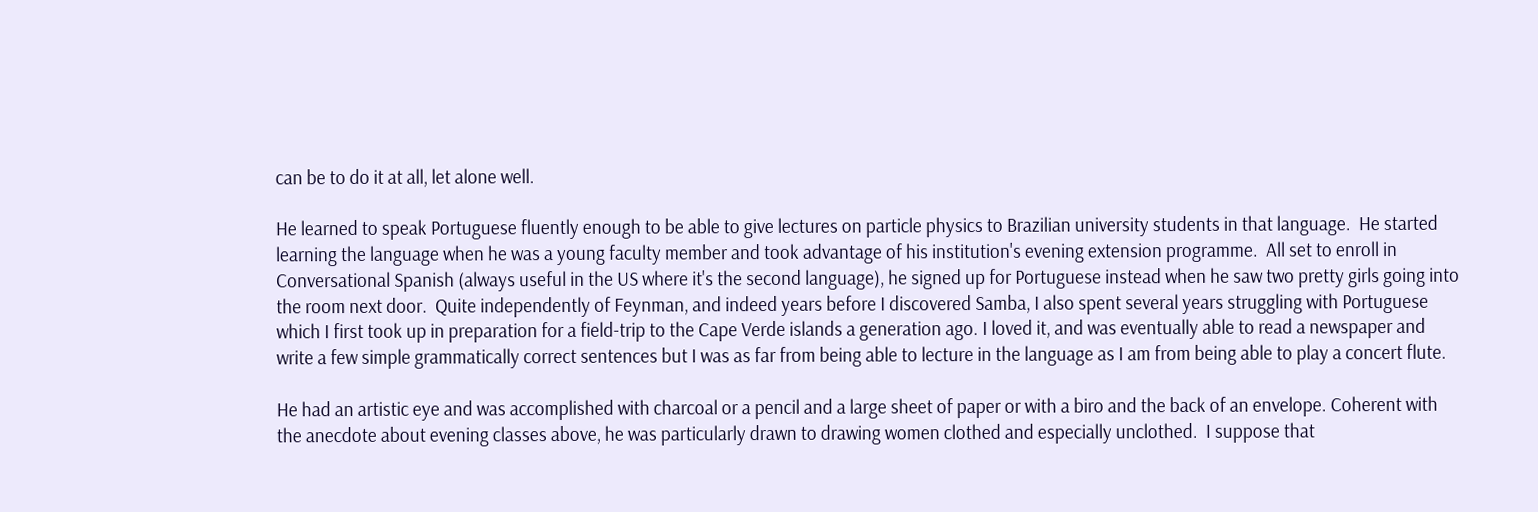can be to do it at all, let alone well.

He learned to speak Portuguese fluently enough to be able to give lectures on particle physics to Brazilian university students in that language.  He started learning the language when he was a young faculty member and took advantage of his institution's evening extension programme.  All set to enroll in Conversational Spanish (always useful in the US where it's the second language), he signed up for Portuguese instead when he saw two pretty girls going into the room next door.  Quite independently of Feynman, and indeed years before I discovered Samba, I also spent several years struggling with Portuguese which I first took up in preparation for a field-trip to the Cape Verde islands a generation ago. I loved it, and was eventually able to read a newspaper and write a few simple grammatically correct sentences but I was as far from being able to lecture in the language as I am from being able to play a concert flute.

He had an artistic eye and was accomplished with charcoal or a pencil and a large sheet of paper or with a biro and the back of an envelope. Coherent with the anecdote about evening classes above, he was particularly drawn to drawing women clothed and especially unclothed.  I suppose that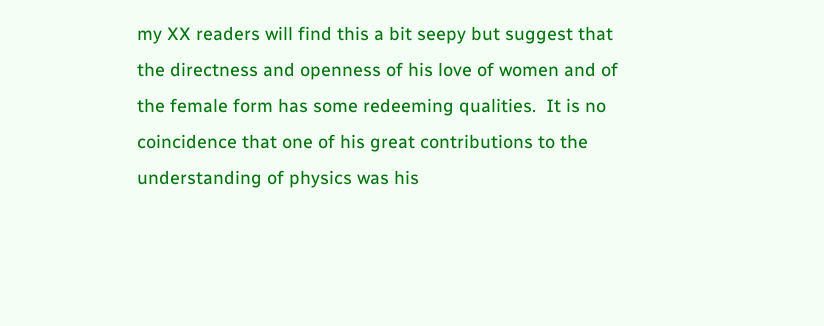my XX readers will find this a bit seepy but suggest that the directness and openness of his love of women and of the female form has some redeeming qualities.  It is no coincidence that one of his great contributions to the understanding of physics was his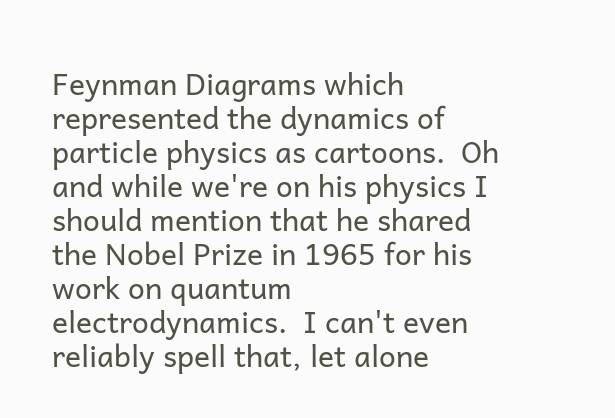Feynman Diagrams which represented the dynamics of particle physics as cartoons.  Oh and while we're on his physics I should mention that he shared the Nobel Prize in 1965 for his work on quantum electrodynamics.  I can't even reliably spell that, let alone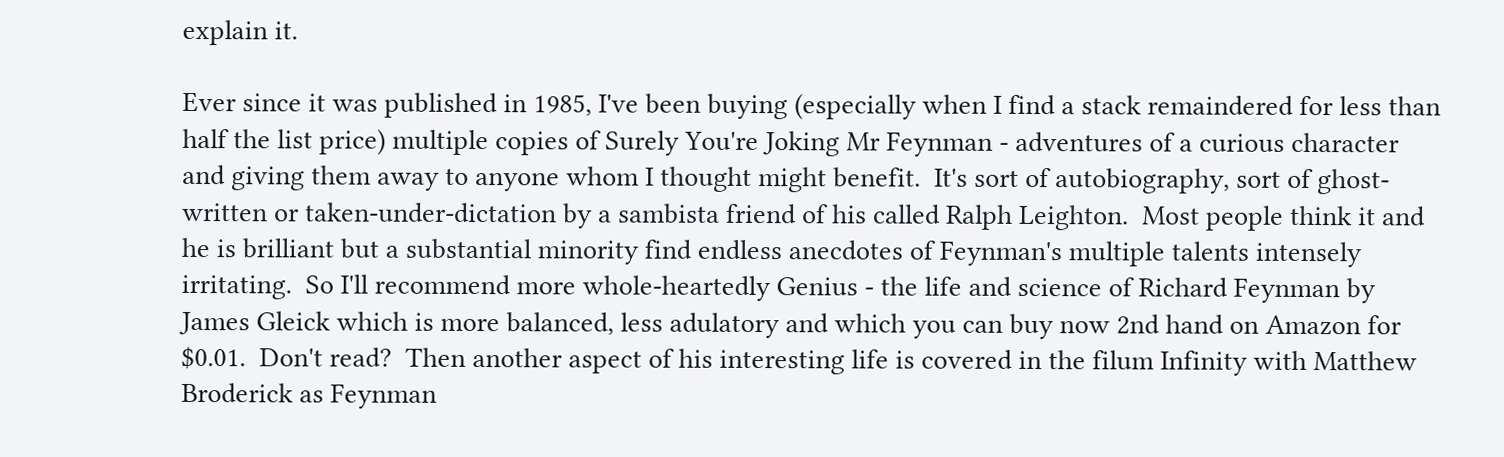explain it.

Ever since it was published in 1985, I've been buying (especially when I find a stack remaindered for less than half the list price) multiple copies of Surely You're Joking Mr Feynman - adventures of a curious character and giving them away to anyone whom I thought might benefit.  It's sort of autobiography, sort of ghost-written or taken-under-dictation by a sambista friend of his called Ralph Leighton.  Most people think it and he is brilliant but a substantial minority find endless anecdotes of Feynman's multiple talents intensely irritating.  So I'll recommend more whole-heartedly Genius - the life and science of Richard Feynman by James Gleick which is more balanced, less adulatory and which you can buy now 2nd hand on Amazon for $0.01.  Don't read?  Then another aspect of his interesting life is covered in the filum Infinity with Matthew Broderick as Feynman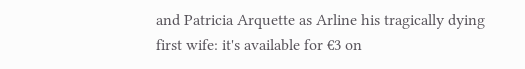and Patricia Arquette as Arline his tragically dying first wife: it's available for €3 on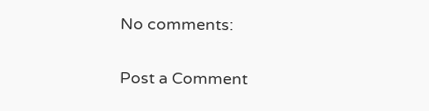No comments:

Post a Comment